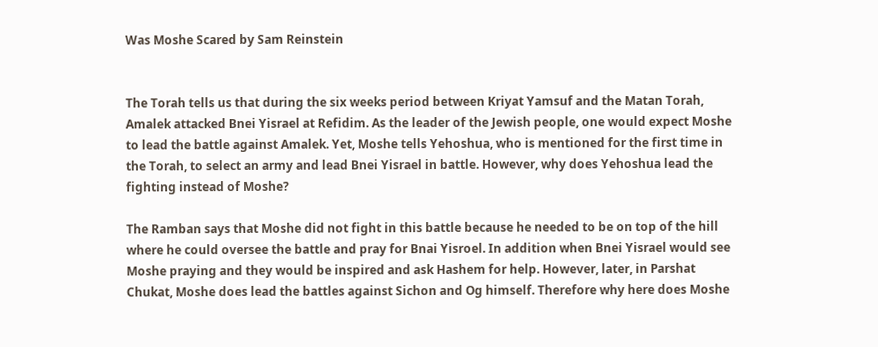Was Moshe Scared by Sam Reinstein


The Torah tells us that during the six weeks period between Kriyat Yamsuf and the Matan Torah, Amalek attacked Bnei Yisrael at Refidim. As the leader of the Jewish people, one would expect Moshe to lead the battle against Amalek. Yet, Moshe tells Yehoshua, who is mentioned for the first time in the Torah, to select an army and lead Bnei Yisrael in battle. However, why does Yehoshua lead the fighting instead of Moshe?

The Ramban says that Moshe did not fight in this battle because he needed to be on top of the hill where he could oversee the battle and pray for Bnai Yisroel. In addition when Bnei Yisrael would see Moshe praying and they would be inspired and ask Hashem for help. However, later, in Parshat Chukat, Moshe does lead the battles against Sichon and Og himself. Therefore why here does Moshe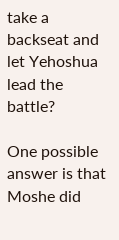take a backseat and let Yehoshua lead the battle?

One possible answer is that Moshe did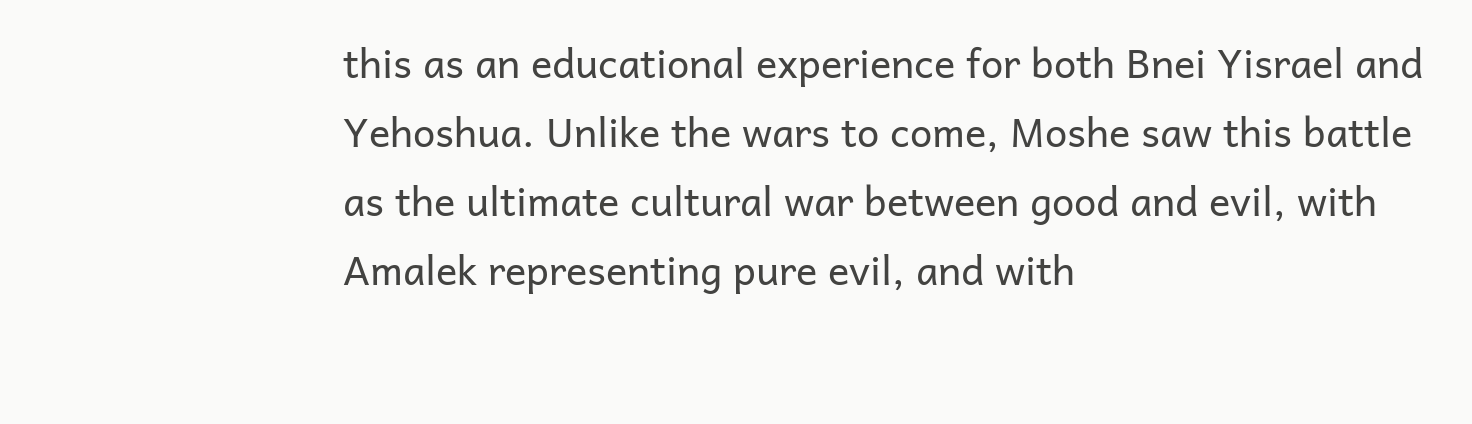this as an educational experience for both Bnei Yisrael and Yehoshua. Unlike the wars to come, Moshe saw this battle as the ultimate cultural war between good and evil, with Amalek representing pure evil, and with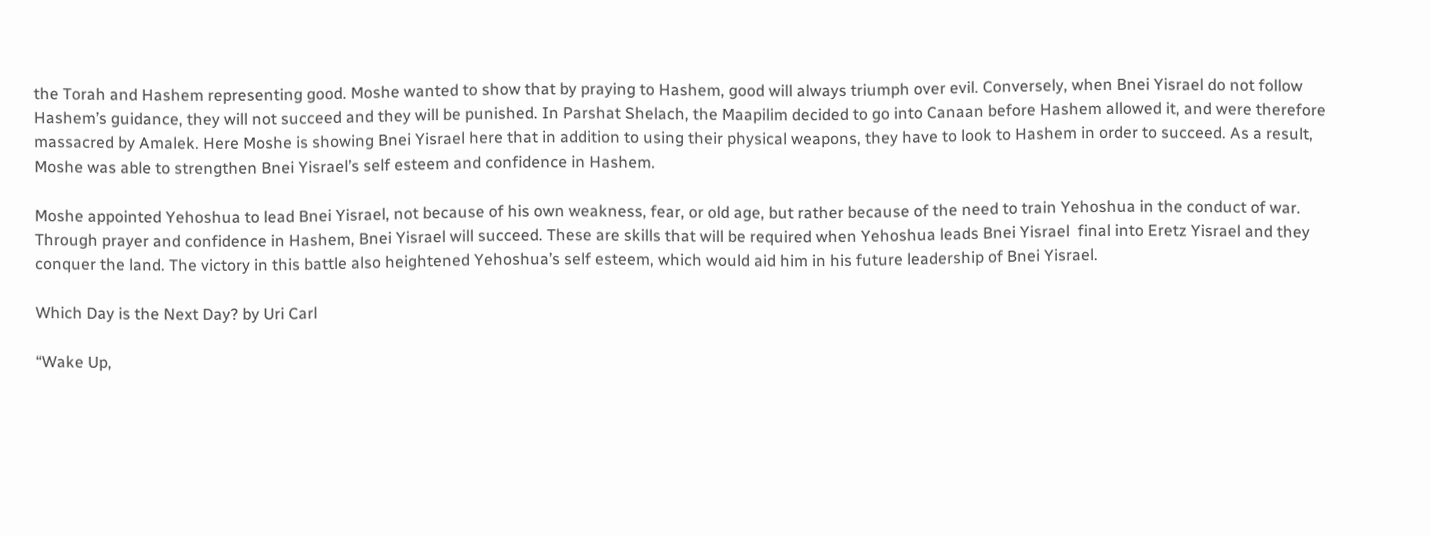the Torah and Hashem representing good. Moshe wanted to show that by praying to Hashem, good will always triumph over evil. Conversely, when Bnei Yisrael do not follow Hashem’s guidance, they will not succeed and they will be punished. In Parshat Shelach, the Maapilim decided to go into Canaan before Hashem allowed it, and were therefore massacred by Amalek. Here Moshe is showing Bnei Yisrael here that in addition to using their physical weapons, they have to look to Hashem in order to succeed. As a result, Moshe was able to strengthen Bnei Yisrael’s self esteem and confidence in Hashem.

Moshe appointed Yehoshua to lead Bnei Yisrael, not because of his own weakness, fear, or old age, but rather because of the need to train Yehoshua in the conduct of war. Through prayer and confidence in Hashem, Bnei Yisrael will succeed. These are skills that will be required when Yehoshua leads Bnei Yisrael  final into Eretz Yisrael and they conquer the land. The victory in this battle also heightened Yehoshua’s self esteem, which would aid him in his future leadership of Bnei Yisrael.

Which Day is the Next Day? by Uri Carl

“Wake Up,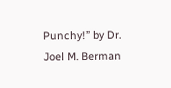Punchy!” by Dr. Joel M. Berman